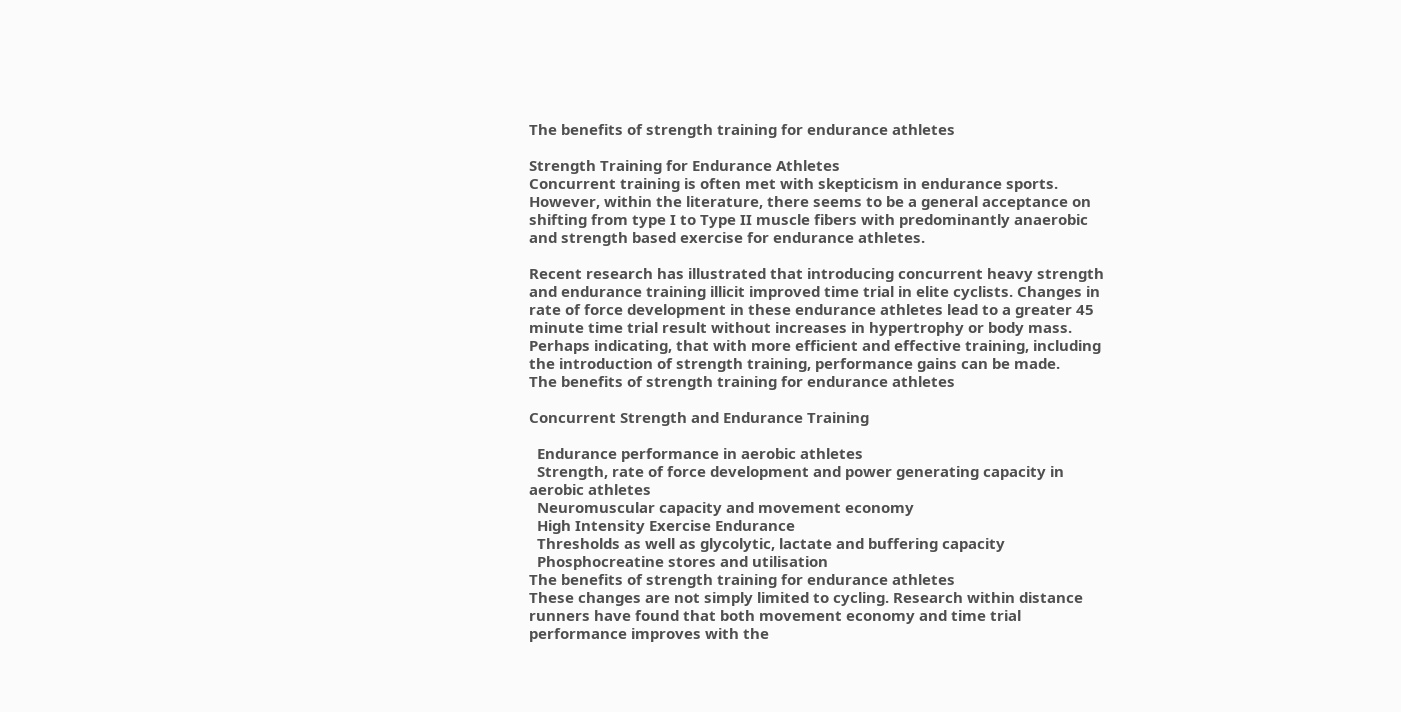The benefits of strength training for endurance athletes

Strength Training for Endurance Athletes
Concurrent training is often met with skepticism in endurance sports. However, within the literature, there seems to be a general acceptance on shifting from type I to Type II muscle fibers with predominantly anaerobic and strength based exercise for endurance athletes.

Recent research has illustrated that introducing concurrent heavy strength and endurance training illicit improved time trial in elite cyclists. Changes in rate of force development in these endurance athletes lead to a greater 45 minute time trial result without increases in hypertrophy or body mass. Perhaps indicating, that with more efficient and effective training, including the introduction of strength training, performance gains can be made.
The benefits of strength training for endurance athletes

Concurrent Strength and Endurance Training

  Endurance performance in aerobic athletes
  Strength, rate of force development and power generating capacity in aerobic athletes
  Neuromuscular capacity and movement economy
  High Intensity Exercise Endurance
  Thresholds as well as glycolytic, lactate and buffering capacity
  Phosphocreatine stores and utilisation
The benefits of strength training for endurance athletes
These changes are not simply limited to cycling. Research within distance runners have found that both movement economy and time trial performance improves with the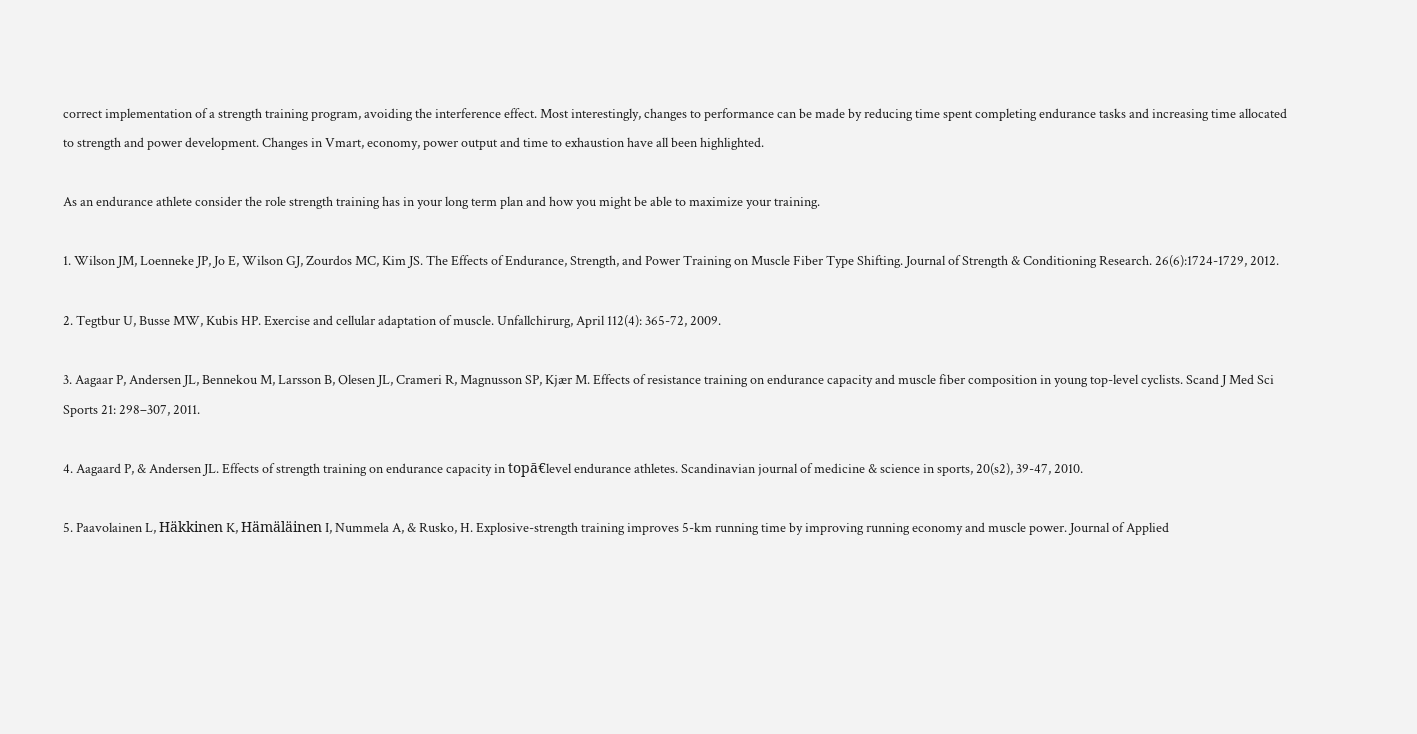correct implementation of a strength training program, avoiding the interference effect. Most interestingly, changes to performance can be made by reducing time spent completing endurance tasks and increasing time allocated to strength and power development. Changes in Vmart, economy, power output and time to exhaustion have all been highlighted.

As an endurance athlete consider the role strength training has in your long term plan and how you might be able to maximize your training.

1. Wilson JM, Loenneke JP, Jo E, Wilson GJ, Zourdos MC, Kim JS. The Effects of Endurance, Strength, and Power Training on Muscle Fiber Type Shifting. Journal of Strength & Conditioning Research. 26(6):1724-1729, 2012.

2. Tegtbur U, Busse MW, Kubis HP. Exercise and cellular adaptation of muscle. Unfallchirurg, April 112(4): 365-72, 2009.

3. Aagaar P, Andersen JL, Bennekou M, Larsson B, Olesen JL, Crameri R, Magnusson SP, Kjær M. Effects of resistance training on endurance capacity and muscle fiber composition in young top-level cyclists. Scand J Med Sci Sports 21: 298–307, 2011.

4. Aagaard P, & Andersen JL. Effects of strength training on endurance capacity in topā€level endurance athletes. Scandinavian journal of medicine & science in sports, 20(s2), 39-47, 2010.

5. Paavolainen L, Häkkinen K, Hämäläinen I, Nummela A, & Rusko, H. Explosive-strength training improves 5-km running time by improving running economy and muscle power. Journal of Applied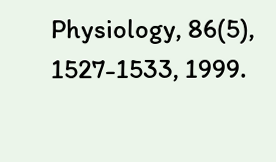Physiology, 86(5), 1527-1533, 1999.